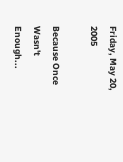Friday, May 20, 2005

Because Once Wasn't Enough...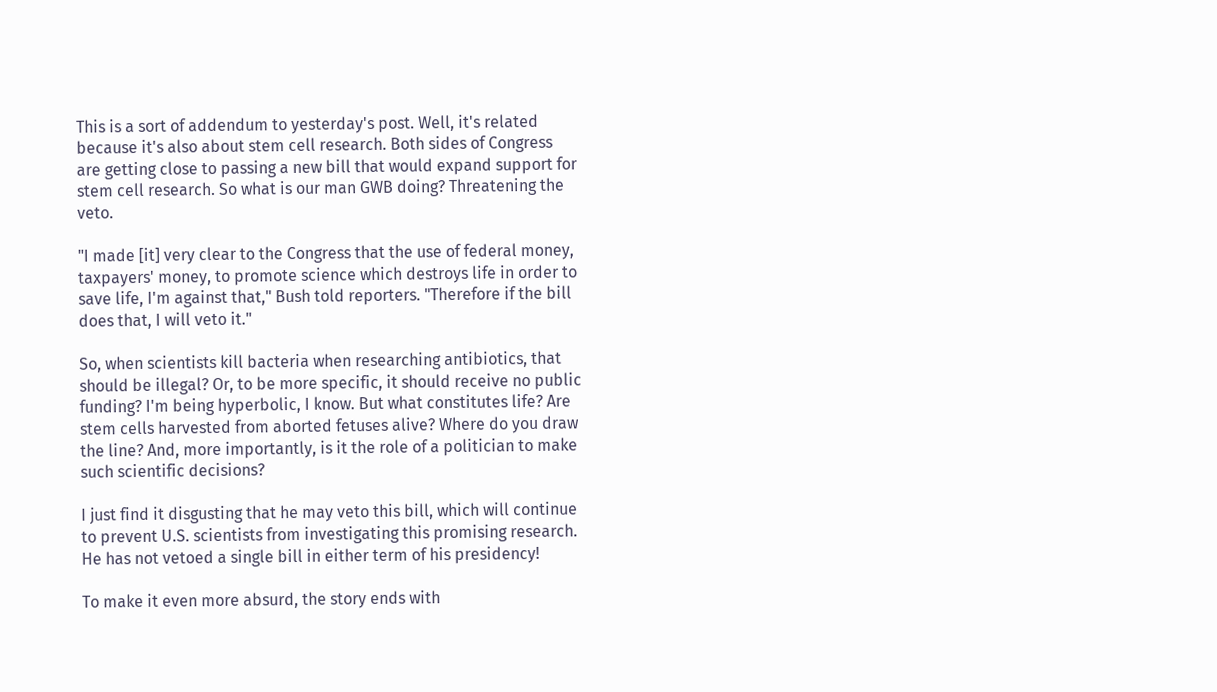This is a sort of addendum to yesterday's post. Well, it's related because it's also about stem cell research. Both sides of Congress are getting close to passing a new bill that would expand support for stem cell research. So what is our man GWB doing? Threatening the veto.

"I made [it] very clear to the Congress that the use of federal money, taxpayers' money, to promote science which destroys life in order to save life, I'm against that," Bush told reporters. "Therefore if the bill does that, I will veto it."

So, when scientists kill bacteria when researching antibiotics, that should be illegal? Or, to be more specific, it should receive no public funding? I'm being hyperbolic, I know. But what constitutes life? Are stem cells harvested from aborted fetuses alive? Where do you draw the line? And, more importantly, is it the role of a politician to make such scientific decisions?

I just find it disgusting that he may veto this bill, which will continue to prevent U.S. scientists from investigating this promising research. He has not vetoed a single bill in either term of his presidency!

To make it even more absurd, the story ends with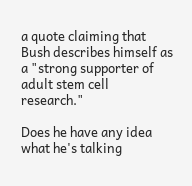a quote claiming that Bush describes himself as a "strong supporter of adult stem cell research."

Does he have any idea what he's talking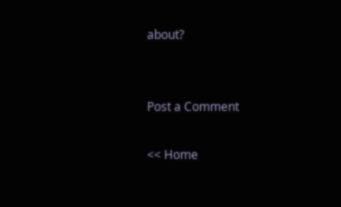about?


Post a Comment

<< Home